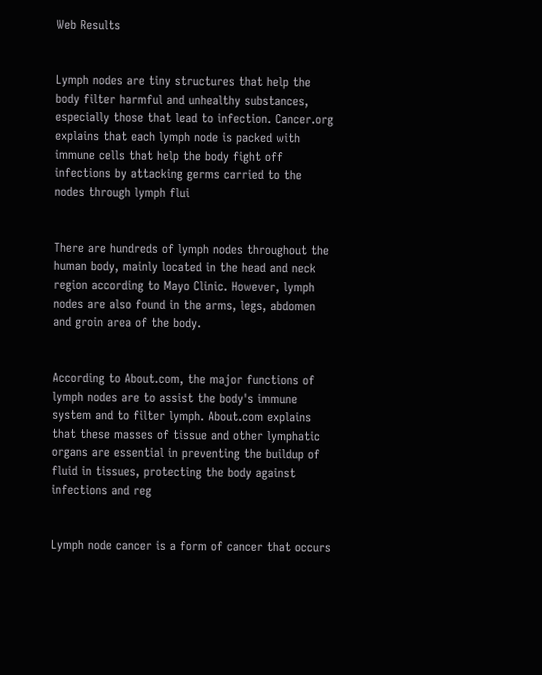Web Results


Lymph nodes are tiny structures that help the body filter harmful and unhealthy substances, especially those that lead to infection. Cancer.org explains that each lymph node is packed with immune cells that help the body fight off infections by attacking germs carried to the nodes through lymph flui


There are hundreds of lymph nodes throughout the human body, mainly located in the head and neck region according to Mayo Clinic. However, lymph nodes are also found in the arms, legs, abdomen and groin area of the body.


According to About.com, the major functions of lymph nodes are to assist the body's immune system and to filter lymph. About.com explains that these masses of tissue and other lymphatic organs are essential in preventing the buildup of fluid in tissues, protecting the body against infections and reg


Lymph node cancer is a form of cancer that occurs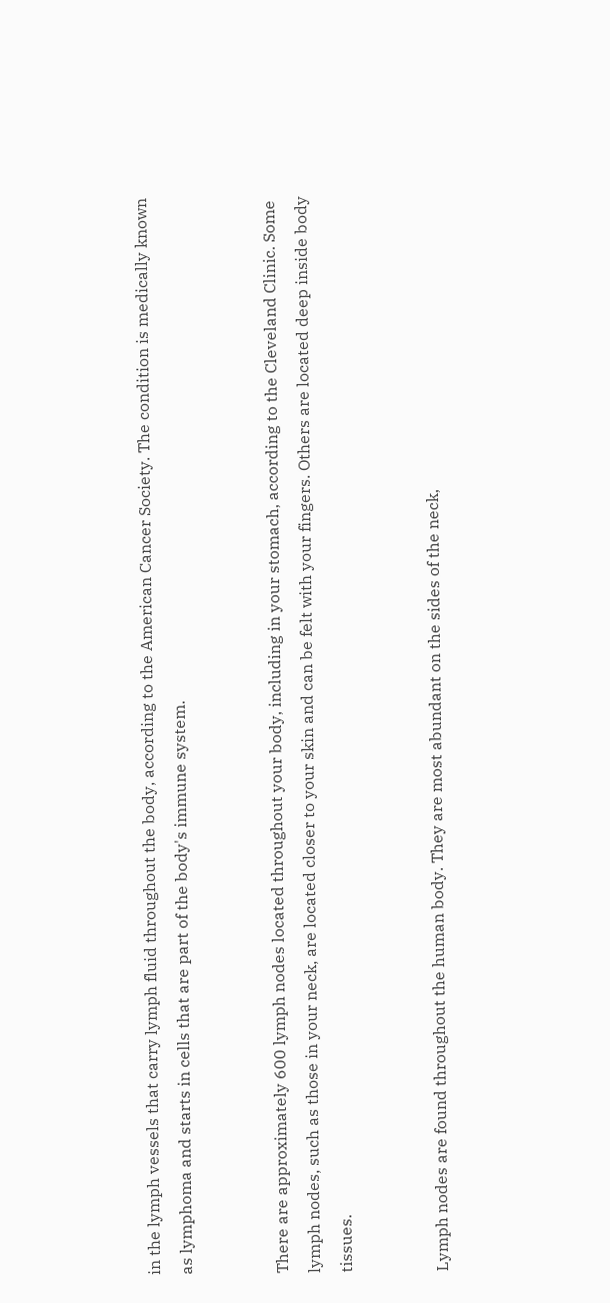in the lymph vessels that carry lymph fluid throughout the body, according to the American Cancer Society. The condition is medically known as lymphoma and starts in cells that are part of the body's immune system.


There are approximately 600 lymph nodes located throughout your body, including in your stomach, according to the Cleveland Clinic. Some lymph nodes, such as those in your neck, are located closer to your skin and can be felt with your fingers. Others are located deep inside body tissues.


Lymph nodes are found throughout the human body. They are most abundant on the sides of the neck,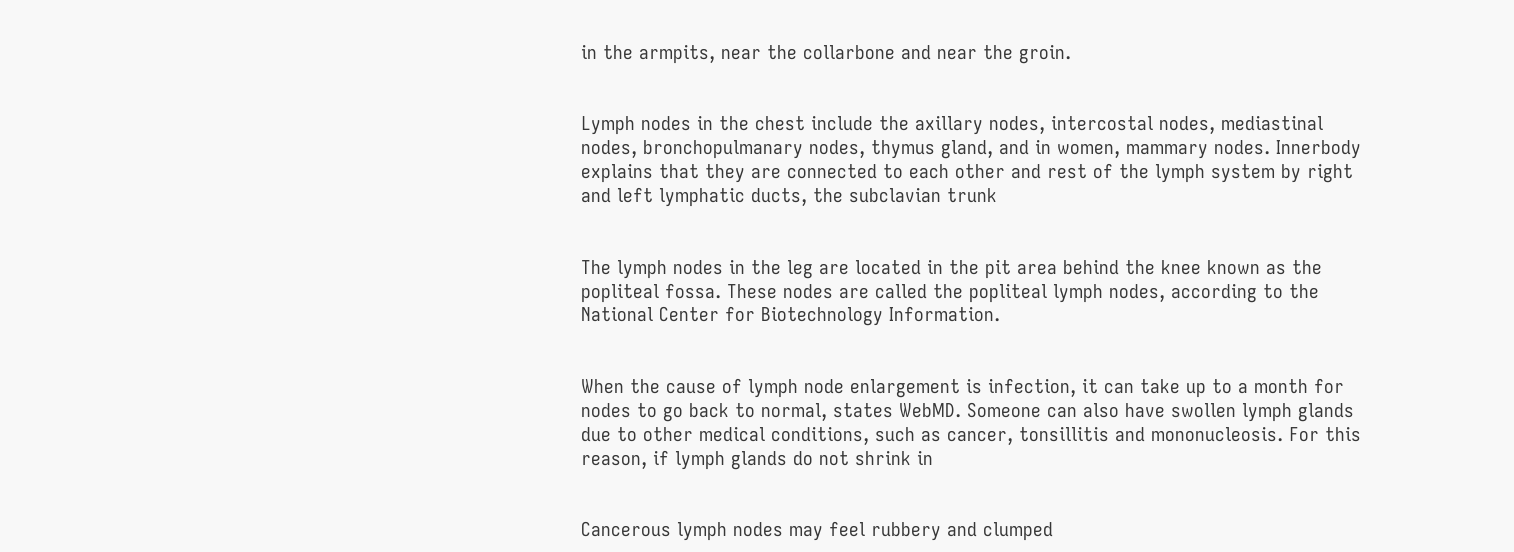in the armpits, near the collarbone and near the groin.


Lymph nodes in the chest include the axillary nodes, intercostal nodes, mediastinal nodes, bronchopulmanary nodes, thymus gland, and in women, mammary nodes. Innerbody explains that they are connected to each other and rest of the lymph system by right and left lymphatic ducts, the subclavian trunk


The lymph nodes in the leg are located in the pit area behind the knee known as the popliteal fossa. These nodes are called the popliteal lymph nodes, according to the National Center for Biotechnology Information.


When the cause of lymph node enlargement is infection, it can take up to a month for nodes to go back to normal, states WebMD. Someone can also have swollen lymph glands due to other medical conditions, such as cancer, tonsillitis and mononucleosis. For this reason, if lymph glands do not shrink in


Cancerous lymph nodes may feel rubbery and clumped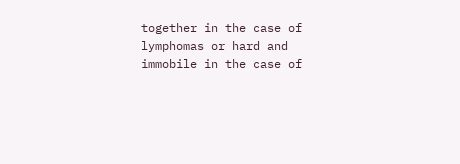together in the case of lymphomas or hard and immobile in the case of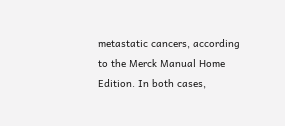metastatic cancers, according to the Merck Manual Home Edition. In both cases,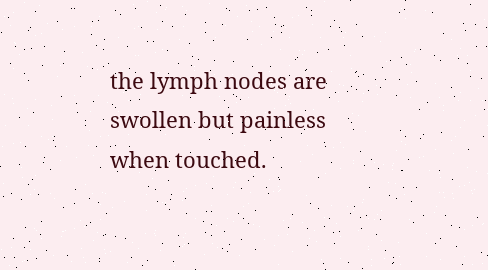the lymph nodes are swollen but painless when touched.